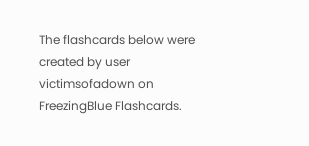The flashcards below were created by user victimsofadown on FreezingBlue Flashcards.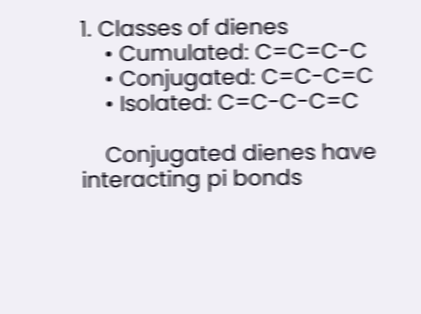1. Classes of dienes
    • Cumulated: C=C=C-C
    • Conjugated: C=C-C=C
    • Isolated: C=C-C-C=C

    Conjugated dienes have interacting pi bonds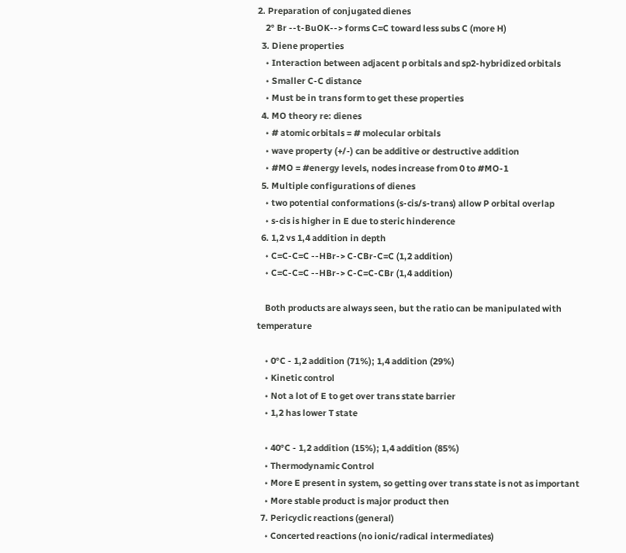2. Preparation of conjugated dienes
    2° Br --t-BuOK--> forms C=C toward less subs C (more H)
  3. Diene properties
    • Interaction between adjacent p orbitals and sp2-hybridized orbitals
    • Smaller C-C distance
    • Must be in trans form to get these properties
  4. MO theory re: dienes
    • # atomic orbitals = # molecular orbitals
    • wave property (+/-) can be additive or destructive addition
    • #MO = #energy levels, nodes increase from 0 to #MO-1
  5. Multiple configurations of dienes
    • two potential conformations (s-cis/s-trans) allow P orbital overlap
    • s-cis is higher in E due to steric hinderence
  6. 1,2 vs 1,4 addition in depth
    • C=C-C=C --HBr-> C-CBr-C=C (1,2 addition)
    • C=C-C=C --HBr-> C-C=C-CBr (1,4 addition)

    Both products are always seen, but the ratio can be manipulated with temperature

    • 0°C - 1,2 addition (71%); 1,4 addition (29%)
    • Kinetic control
    • Not a lot of E to get over trans state barrier
    • 1,2 has lower T state

    • 40°C - 1,2 addition (15%); 1,4 addition (85%)
    • Thermodynamic Control
    • More E present in system, so getting over trans state is not as important
    • More stable product is major product then
  7. Pericyclic reactions (general)
    • Concerted reactions (no ionic/radical intermediates)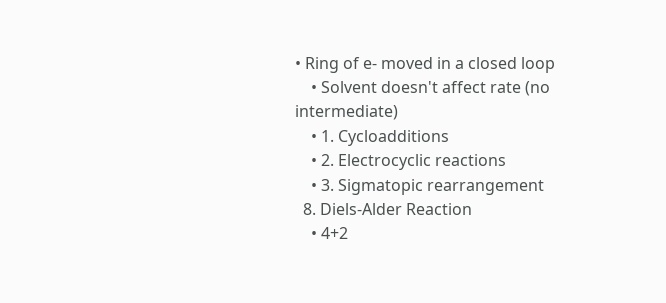• Ring of e- moved in a closed loop
    • Solvent doesn't affect rate (no intermediate)
    • 1. Cycloadditions
    • 2. Electrocyclic reactions
    • 3. Sigmatopic rearrangement
  8. Diels-Alder Reaction
    • 4+2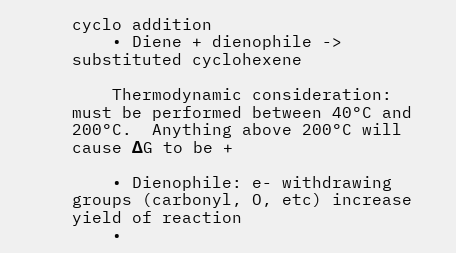cyclo addition
    • Diene + dienophile -> substituted cyclohexene

    Thermodynamic consideration: must be performed between 40°C and 200°C.  Anything above 200°C will cause ΔG to be +

    • Dienophile: e- withdrawing groups (carbonyl, O, etc) increase yield of reaction
    •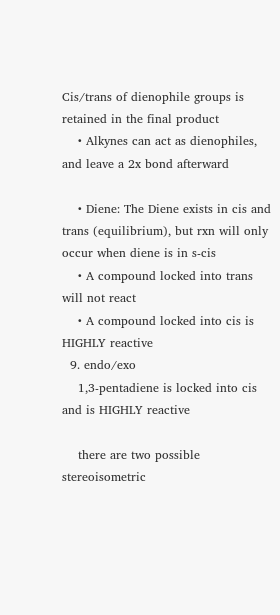Cis/trans of dienophile groups is retained in the final product
    • Alkynes can act as dienophiles, and leave a 2x bond afterward

    • Diene: The Diene exists in cis and trans (equilibrium), but rxn will only occur when diene is in s-cis
    • A compound locked into trans will not react
    • A compound locked into cis is HIGHLY reactive
  9. endo/exo
    1,3-pentadiene is locked into cis and is HIGHLY reactive

    there are two possible stereoisometric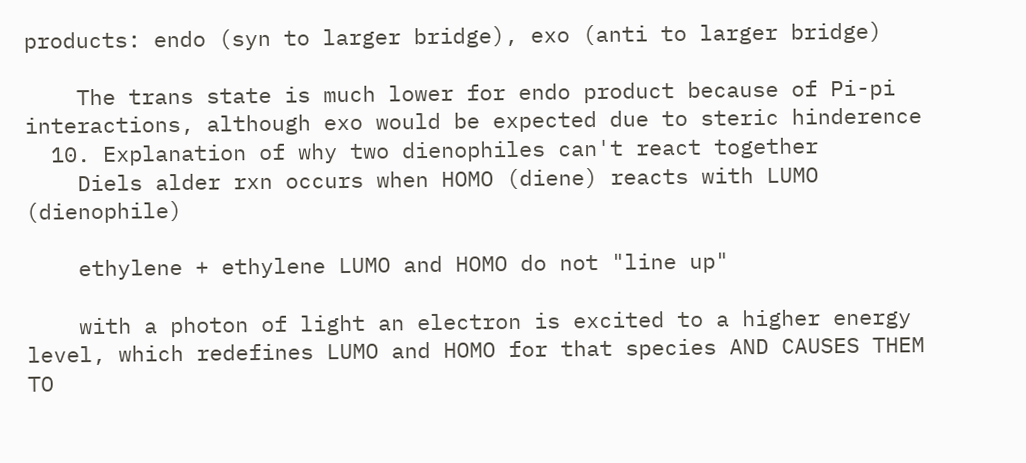products: endo (syn to larger bridge), exo (anti to larger bridge)

    The trans state is much lower for endo product because of Pi-pi interactions, although exo would be expected due to steric hinderence
  10. Explanation of why two dienophiles can't react together
    Diels alder rxn occurs when HOMO (diene) reacts with LUMO (dienophile)

    ethylene + ethylene LUMO and HOMO do not "line up"

    with a photon of light an electron is excited to a higher energy level, which redefines LUMO and HOMO for that species AND CAUSES THEM TO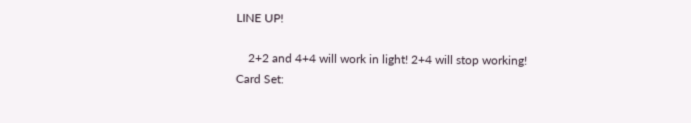LINE UP!

    2+2 and 4+4 will work in light! 2+4 will stop working!
Card Set: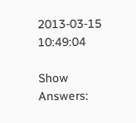2013-03-15 10:49:04

Show Answers: